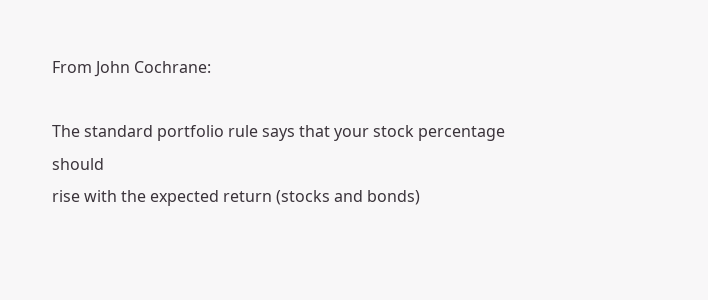From John Cochrane:

The standard portfolio rule says that your stock percentage should
rise with the expected return (stocks and bonds)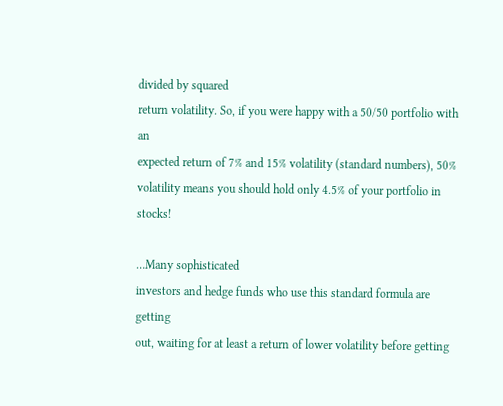divided by squared
return volatility. So, if you were happy with a 50/50 portfolio with an
expected return of 7% and 15% volatility (standard numbers), 50%
volatility means you should hold only 4.5% of your portfolio in stocks!

…Many sophisticated
investors and hedge funds who use this standard formula are getting
out, waiting for at least a return of lower volatility before getting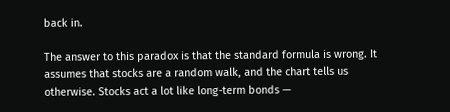back in.

The answer to this paradox is that the standard formula is wrong. It
assumes that stocks are a random walk, and the chart tells us
otherwise. Stocks act a lot like long-term bonds —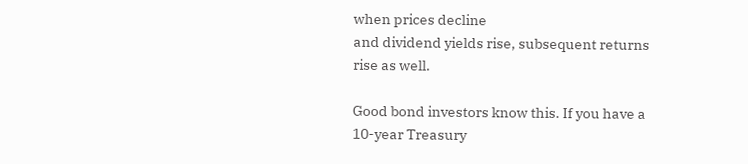when prices decline
and dividend yields rise, subsequent returns rise as well.

Good bond investors know this. If you have a 10-year Treasury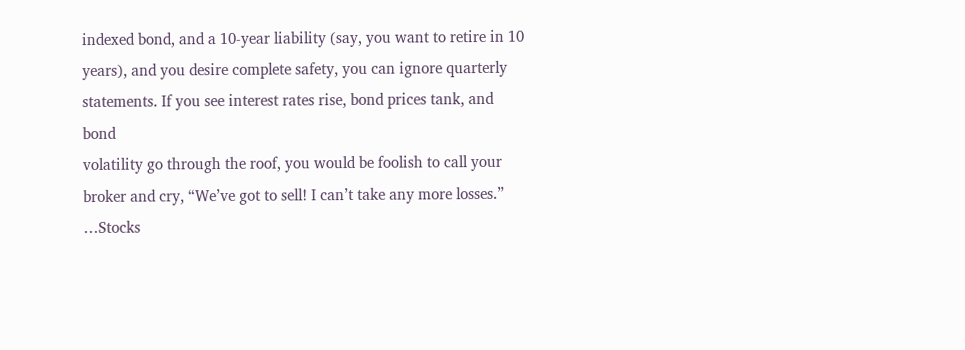indexed bond, and a 10-year liability (say, you want to retire in 10
years), and you desire complete safety, you can ignore quarterly
statements. If you see interest rates rise, bond prices tank, and bond
volatility go through the roof, you would be foolish to call your
broker and cry, “We’ve got to sell! I can’t take any more losses.” …Stocks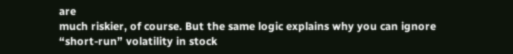are
much riskier, of course. But the same logic explains why you can ignore
“short-run” volatility in stock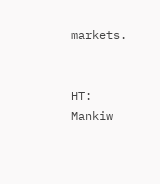markets.


HT: Mankiw